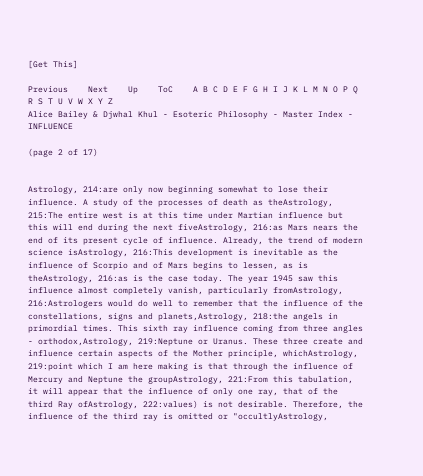[Get This]

Previous    Next    Up    ToC    A B C D E F G H I J K L M N O P Q R S T U V W X Y Z
Alice Bailey & Djwhal Khul - Esoteric Philosophy - Master Index - INFLUENCE

(page 2 of 17)


Astrology, 214:are only now beginning somewhat to lose their influence. A study of the processes of death as theAstrology, 215:The entire west is at this time under Martian influence but this will end during the next fiveAstrology, 216:as Mars nears the end of its present cycle of influence. Already, the trend of modern science isAstrology, 216:This development is inevitable as the influence of Scorpio and of Mars begins to lessen, as is theAstrology, 216:as is the case today. The year 1945 saw this influence almost completely vanish, particularly fromAstrology, 216:Astrologers would do well to remember that the influence of the constellations, signs and planets,Astrology, 218:the angels in primordial times. This sixth ray influence coming from three angles - orthodox,Astrology, 219:Neptune or Uranus. These three create and influence certain aspects of the Mother principle, whichAstrology, 219:point which I am here making is that through the influence of Mercury and Neptune the groupAstrology, 221:From this tabulation, it will appear that the influence of only one ray, that of the third Ray ofAstrology, 222:values) is not desirable. Therefore, the influence of the third ray is omitted or "occultlyAstrology,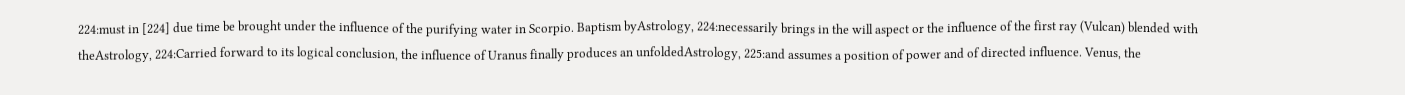224:must in [224] due time be brought under the influence of the purifying water in Scorpio. Baptism byAstrology, 224:necessarily brings in the will aspect or the influence of the first ray (Vulcan) blended with theAstrology, 224:Carried forward to its logical conclusion, the influence of Uranus finally produces an unfoldedAstrology, 225:and assumes a position of power and of directed influence. Venus, the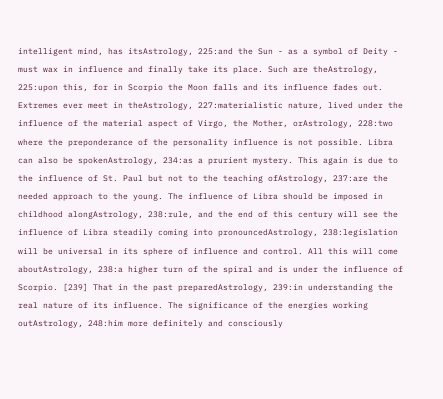intelligent mind, has itsAstrology, 225:and the Sun - as a symbol of Deity - must wax in influence and finally take its place. Such are theAstrology, 225:upon this, for in Scorpio the Moon falls and its influence fades out. Extremes ever meet in theAstrology, 227:materialistic nature, lived under the influence of the material aspect of Virgo, the Mother, orAstrology, 228:two where the preponderance of the personality influence is not possible. Libra can also be spokenAstrology, 234:as a prurient mystery. This again is due to the influence of St. Paul but not to the teaching ofAstrology, 237:are the needed approach to the young. The influence of Libra should be imposed in childhood alongAstrology, 238:rule, and the end of this century will see the influence of Libra steadily coming into pronouncedAstrology, 238:legislation will be universal in its sphere of influence and control. All this will come aboutAstrology, 238:a higher turn of the spiral and is under the influence of Scorpio. [239] That in the past preparedAstrology, 239:in understanding the real nature of its influence. The significance of the energies working outAstrology, 248:him more definitely and consciously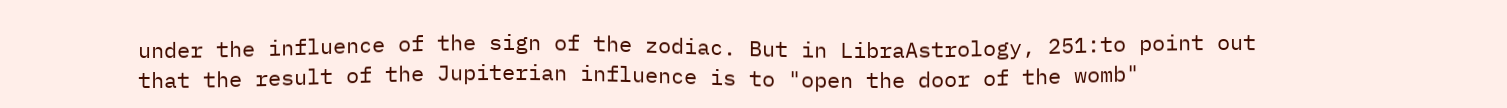under the influence of the sign of the zodiac. But in LibraAstrology, 251:to point out that the result of the Jupiterian influence is to "open the door of the womb"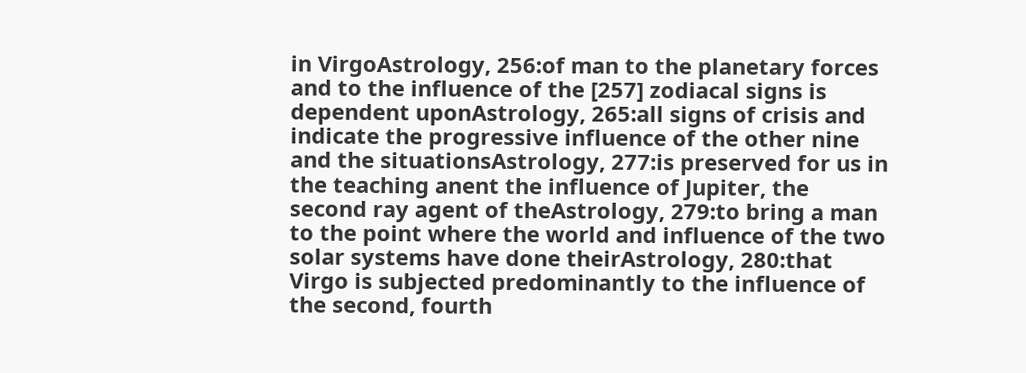in VirgoAstrology, 256:of man to the planetary forces and to the influence of the [257] zodiacal signs is dependent uponAstrology, 265:all signs of crisis and indicate the progressive influence of the other nine and the situationsAstrology, 277:is preserved for us in the teaching anent the influence of Jupiter, the second ray agent of theAstrology, 279:to bring a man to the point where the world and influence of the two solar systems have done theirAstrology, 280:that Virgo is subjected predominantly to the influence of the second, fourth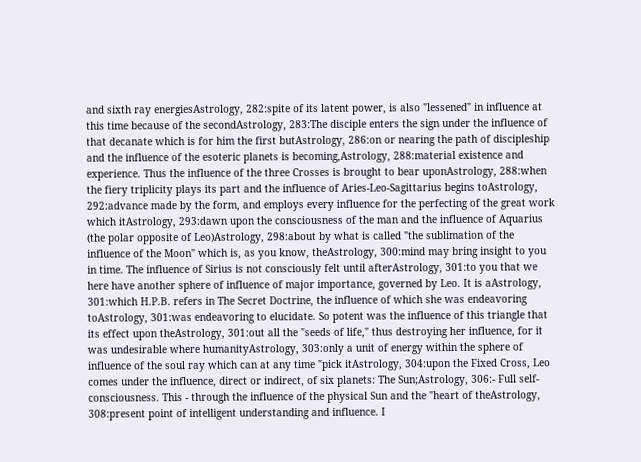and sixth ray energiesAstrology, 282:spite of its latent power, is also "lessened" in influence at this time because of the secondAstrology, 283:The disciple enters the sign under the influence of that decanate which is for him the first butAstrology, 286:on or nearing the path of discipleship and the influence of the esoteric planets is becoming,Astrology, 288:material existence and experience. Thus the influence of the three Crosses is brought to bear uponAstrology, 288:when the fiery triplicity plays its part and the influence of Aries-Leo-Sagittarius begins toAstrology, 292:advance made by the form, and employs every influence for the perfecting of the great work which itAstrology, 293:dawn upon the consciousness of the man and the influence of Aquarius (the polar opposite of Leo)Astrology, 298:about by what is called "the sublimation of the influence of the Moon" which is, as you know, theAstrology, 300:mind may bring insight to you in time. The influence of Sirius is not consciously felt until afterAstrology, 301:to you that we here have another sphere of influence of major importance, governed by Leo. It is aAstrology, 301:which H.P.B. refers in The Secret Doctrine, the influence of which she was endeavoring toAstrology, 301:was endeavoring to elucidate. So potent was the influence of this triangle that its effect upon theAstrology, 301:out all the "seeds of life," thus destroying her influence, for it was undesirable where humanityAstrology, 303:only a unit of energy within the sphere of influence of the soul ray which can at any time "pick itAstrology, 304:upon the Fixed Cross, Leo comes under the influence, direct or indirect, of six planets: The Sun;Astrology, 306:- Full self-consciousness. This - through the influence of the physical Sun and the "heart of theAstrology, 308:present point of intelligent understanding and influence. I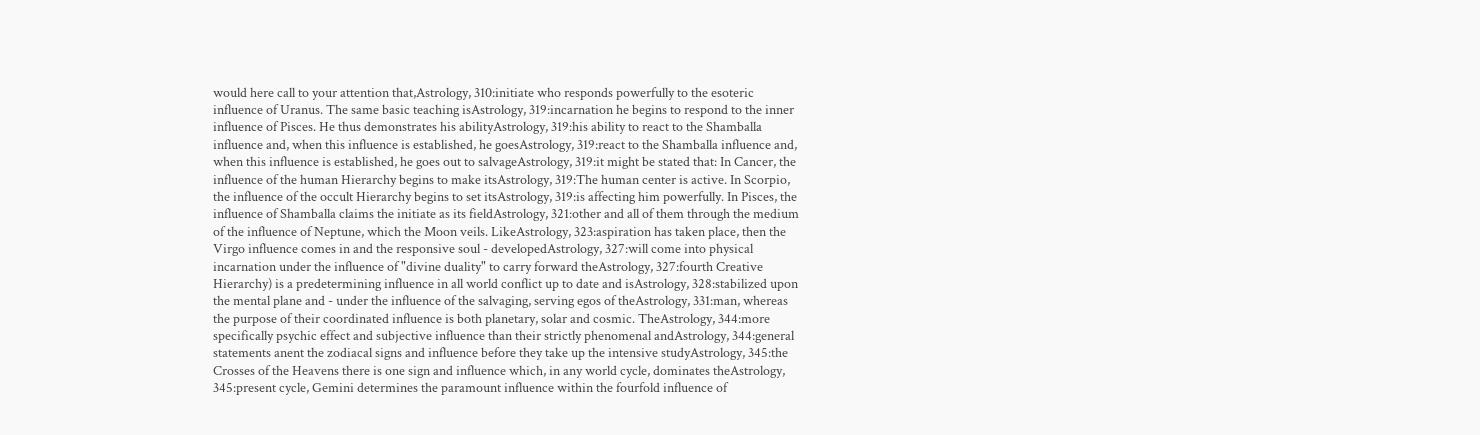would here call to your attention that,Astrology, 310:initiate who responds powerfully to the esoteric influence of Uranus. The same basic teaching isAstrology, 319:incarnation he begins to respond to the inner influence of Pisces. He thus demonstrates his abilityAstrology, 319:his ability to react to the Shamballa influence and, when this influence is established, he goesAstrology, 319:react to the Shamballa influence and, when this influence is established, he goes out to salvageAstrology, 319:it might be stated that: In Cancer, the influence of the human Hierarchy begins to make itsAstrology, 319:The human center is active. In Scorpio, the influence of the occult Hierarchy begins to set itsAstrology, 319:is affecting him powerfully. In Pisces, the influence of Shamballa claims the initiate as its fieldAstrology, 321:other and all of them through the medium of the influence of Neptune, which the Moon veils. LikeAstrology, 323:aspiration has taken place, then the Virgo influence comes in and the responsive soul - developedAstrology, 327:will come into physical incarnation under the influence of "divine duality" to carry forward theAstrology, 327:fourth Creative Hierarchy) is a predetermining influence in all world conflict up to date and isAstrology, 328:stabilized upon the mental plane and - under the influence of the salvaging, serving egos of theAstrology, 331:man, whereas the purpose of their coordinated influence is both planetary, solar and cosmic. TheAstrology, 344:more specifically psychic effect and subjective influence than their strictly phenomenal andAstrology, 344:general statements anent the zodiacal signs and influence before they take up the intensive studyAstrology, 345:the Crosses of the Heavens there is one sign and influence which, in any world cycle, dominates theAstrology, 345:present cycle, Gemini determines the paramount influence within the fourfold influence of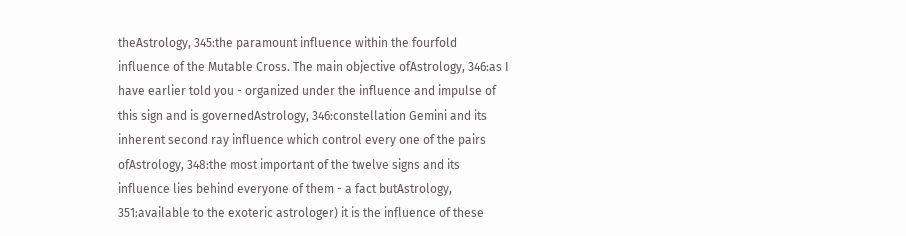theAstrology, 345:the paramount influence within the fourfold influence of the Mutable Cross. The main objective ofAstrology, 346:as I have earlier told you - organized under the influence and impulse of this sign and is governedAstrology, 346:constellation Gemini and its inherent second ray influence which control every one of the pairs ofAstrology, 348:the most important of the twelve signs and its influence lies behind everyone of them - a fact butAstrology, 351:available to the exoteric astrologer) it is the influence of these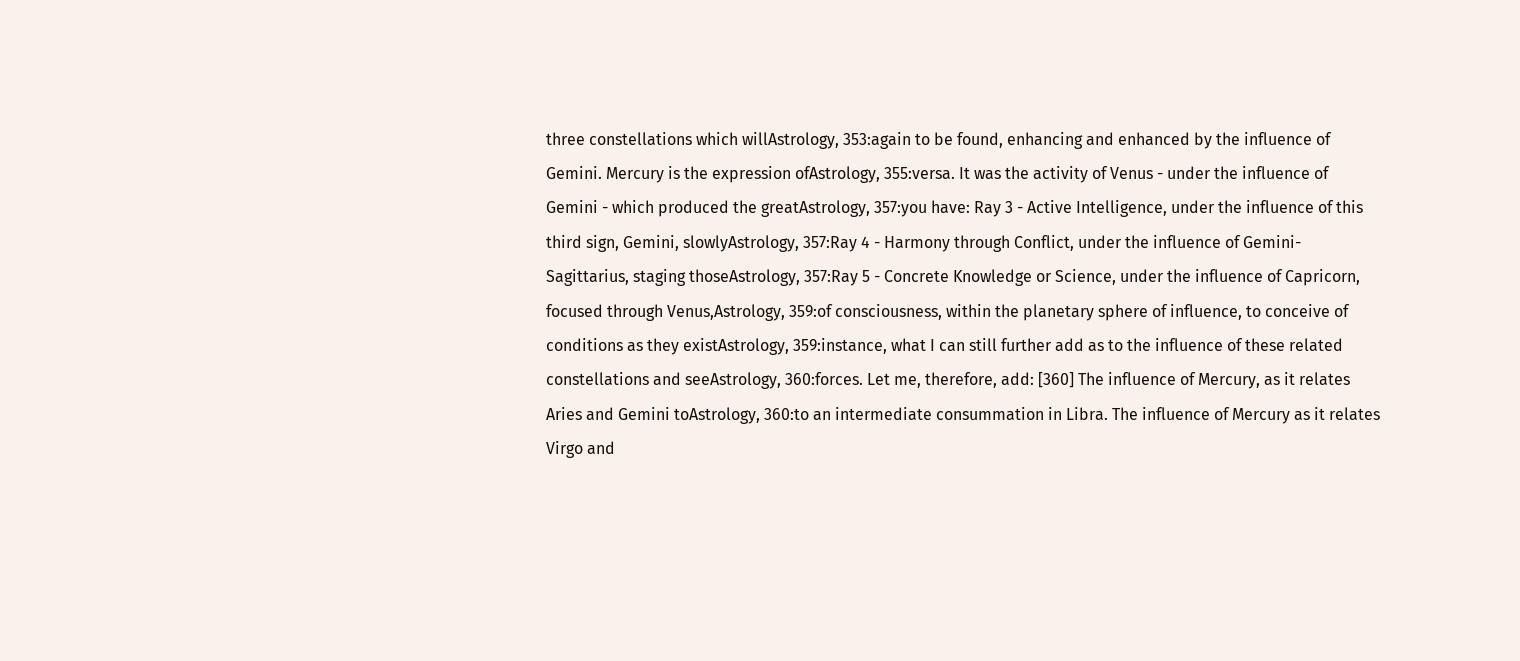three constellations which willAstrology, 353:again to be found, enhancing and enhanced by the influence of Gemini. Mercury is the expression ofAstrology, 355:versa. It was the activity of Venus - under the influence of Gemini - which produced the greatAstrology, 357:you have: Ray 3 - Active Intelligence, under the influence of this third sign, Gemini, slowlyAstrology, 357:Ray 4 - Harmony through Conflict, under the influence of Gemini-Sagittarius, staging thoseAstrology, 357:Ray 5 - Concrete Knowledge or Science, under the influence of Capricorn, focused through Venus,Astrology, 359:of consciousness, within the planetary sphere of influence, to conceive of conditions as they existAstrology, 359:instance, what I can still further add as to the influence of these related constellations and seeAstrology, 360:forces. Let me, therefore, add: [360] The influence of Mercury, as it relates Aries and Gemini toAstrology, 360:to an intermediate consummation in Libra. The influence of Mercury as it relates Virgo and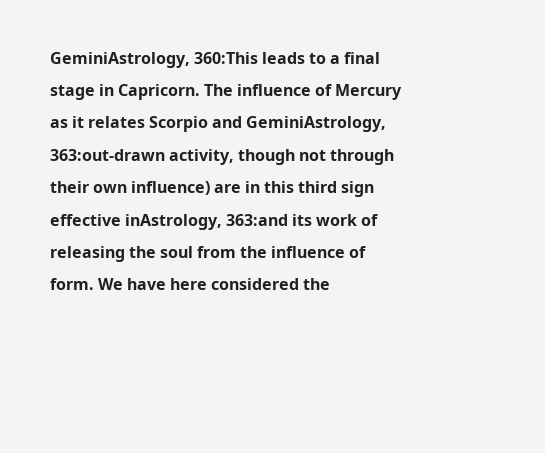GeminiAstrology, 360:This leads to a final stage in Capricorn. The influence of Mercury as it relates Scorpio and GeminiAstrology, 363:out-drawn activity, though not through their own influence) are in this third sign effective inAstrology, 363:and its work of releasing the soul from the influence of form. We have here considered the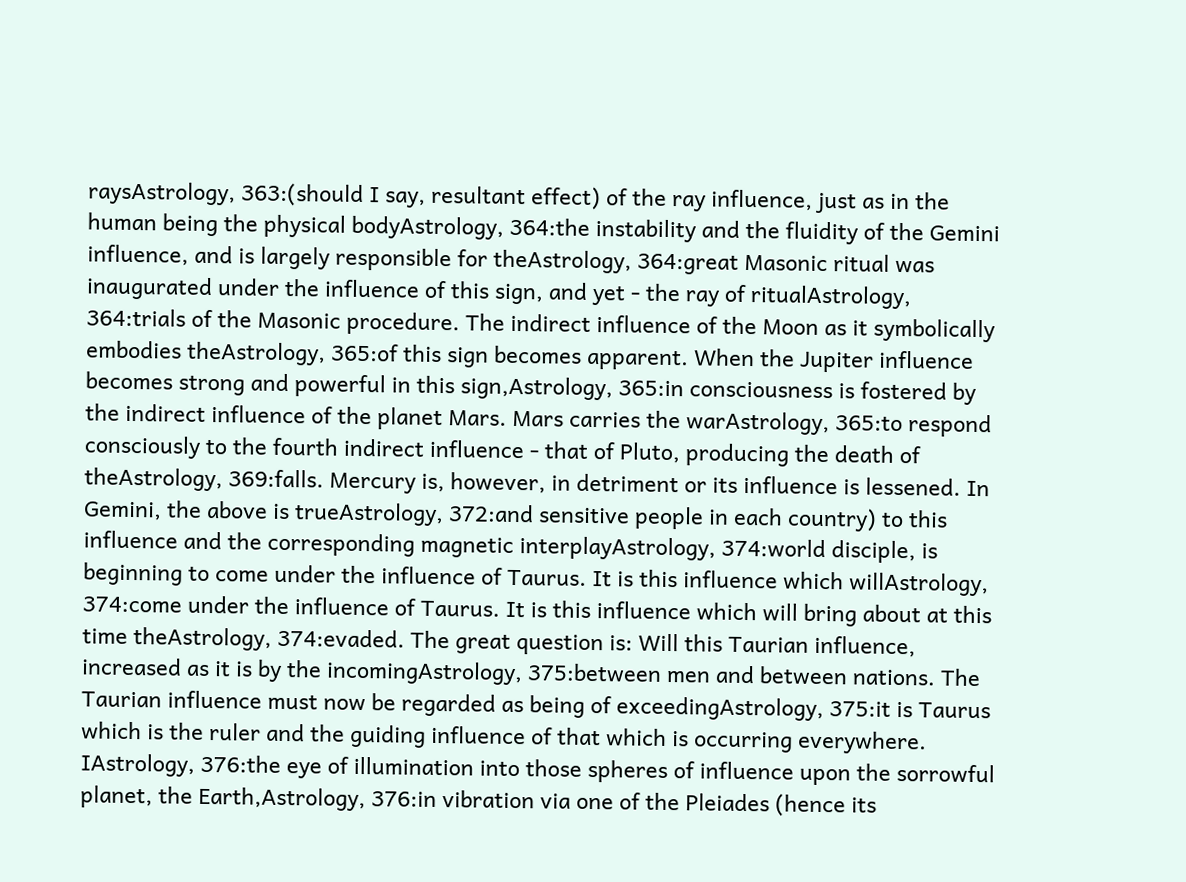raysAstrology, 363:(should I say, resultant effect) of the ray influence, just as in the human being the physical bodyAstrology, 364:the instability and the fluidity of the Gemini influence, and is largely responsible for theAstrology, 364:great Masonic ritual was inaugurated under the influence of this sign, and yet - the ray of ritualAstrology, 364:trials of the Masonic procedure. The indirect influence of the Moon as it symbolically embodies theAstrology, 365:of this sign becomes apparent. When the Jupiter influence becomes strong and powerful in this sign,Astrology, 365:in consciousness is fostered by the indirect influence of the planet Mars. Mars carries the warAstrology, 365:to respond consciously to the fourth indirect influence - that of Pluto, producing the death of theAstrology, 369:falls. Mercury is, however, in detriment or its influence is lessened. In Gemini, the above is trueAstrology, 372:and sensitive people in each country) to this influence and the corresponding magnetic interplayAstrology, 374:world disciple, is beginning to come under the influence of Taurus. It is this influence which willAstrology, 374:come under the influence of Taurus. It is this influence which will bring about at this time theAstrology, 374:evaded. The great question is: Will this Taurian influence, increased as it is by the incomingAstrology, 375:between men and between nations. The Taurian influence must now be regarded as being of exceedingAstrology, 375:it is Taurus which is the ruler and the guiding influence of that which is occurring everywhere. IAstrology, 376:the eye of illumination into those spheres of influence upon the sorrowful planet, the Earth,Astrology, 376:in vibration via one of the Pleiades (hence its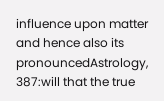influence upon matter and hence also its pronouncedAstrology, 387:will that the true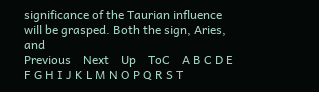significance of the Taurian influence will be grasped. Both the sign, Aries, and
Previous    Next    Up    ToC    A B C D E F G H I J K L M N O P Q R S T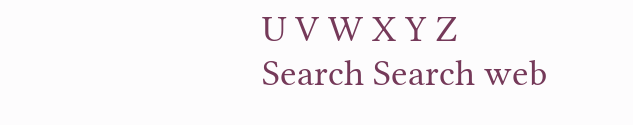U V W X Y Z
Search Search web